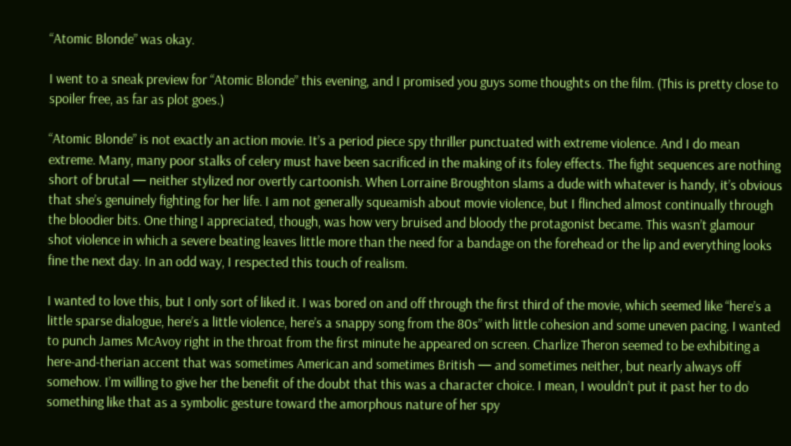“Atomic Blonde” was okay.

I went to a sneak preview for “Atomic Blonde” this evening, and I promised you guys some thoughts on the film. (This is pretty close to spoiler free, as far as plot goes.)

“Atomic Blonde” is not exactly an action movie. It’s a period piece spy thriller punctuated with extreme violence. And I do mean extreme. Many, many poor stalks of celery must have been sacrificed in the making of its foley effects. The fight sequences are nothing short of brutal — neither stylized nor overtly cartoonish. When Lorraine Broughton slams a dude with whatever is handy, it’s obvious that she’s genuinely fighting for her life. I am not generally squeamish about movie violence, but I flinched almost continually through the bloodier bits. One thing I appreciated, though, was how very bruised and bloody the protagonist became. This wasn’t glamour shot violence in which a severe beating leaves little more than the need for a bandage on the forehead or the lip and everything looks fine the next day. In an odd way, I respected this touch of realism.

I wanted to love this, but I only sort of liked it. I was bored on and off through the first third of the movie, which seemed like “here’s a little sparse dialogue, here’s a little violence, here’s a snappy song from the 80s” with little cohesion and some uneven pacing. I wanted to punch James McAvoy right in the throat from the first minute he appeared on screen. Charlize Theron seemed to be exhibiting a here-and-therian accent that was sometimes American and sometimes British — and sometimes neither, but nearly always off somehow. I’m willing to give her the benefit of the doubt that this was a character choice. I mean, I wouldn’t put it past her to do something like that as a symbolic gesture toward the amorphous nature of her spy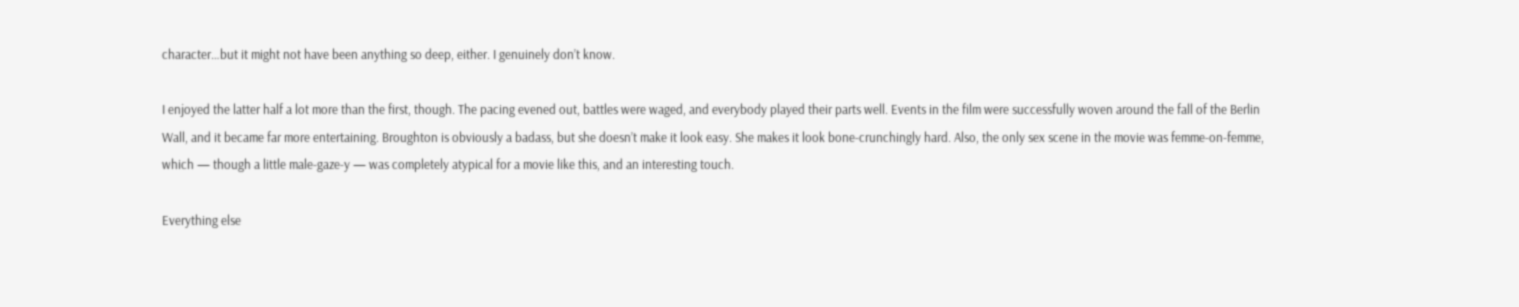character…but it might not have been anything so deep, either. I genuinely don’t know.

I enjoyed the latter half a lot more than the first, though. The pacing evened out, battles were waged, and everybody played their parts well. Events in the film were successfully woven around the fall of the Berlin Wall, and it became far more entertaining. Broughton is obviously a badass, but she doesn’t make it look easy. She makes it look bone-crunchingly hard. Also, the only sex scene in the movie was femme-on-femme, which — though a little male-gaze-y — was completely atypical for a movie like this, and an interesting touch.

Everything else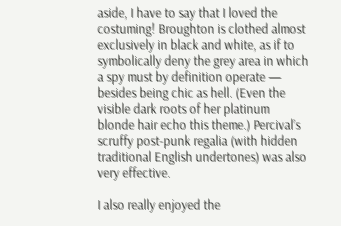aside, I have to say that I loved the costuming! Broughton is clothed almost exclusively in black and white, as if to symbolically deny the grey area in which a spy must by definition operate — besides being chic as hell. (Even the visible dark roots of her platinum blonde hair echo this theme.) Percival’s scruffy post-punk regalia (with hidden traditional English undertones) was also very effective.

I also really enjoyed the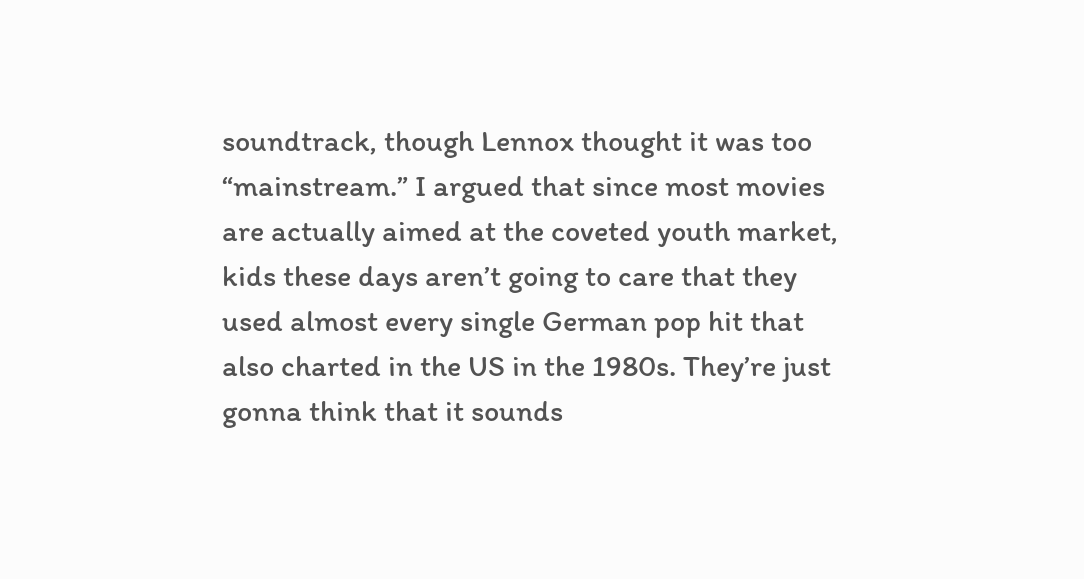soundtrack, though Lennox thought it was too “mainstream.” I argued that since most movies are actually aimed at the coveted youth market, kids these days aren’t going to care that they used almost every single German pop hit that also charted in the US in the 1980s. They’re just gonna think that it sounds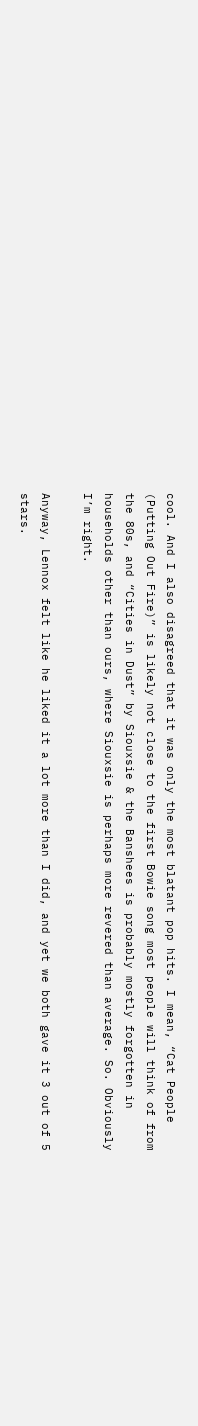cool. And I also disagreed that it was only the most blatant pop hits. I mean, “Cat People (Putting Out Fire)” is likely not close to the first Bowie song most people will think of from the 80s, and “Cities in Dust” by Siouxsie & the Banshees is probably mostly forgotten in households other than ours, where Siouxsie is perhaps more revered than average. So. Obviously I’m right.

Anyway, Lennox felt like he liked it a lot more than I did, and yet we both gave it 3 out of 5 stars.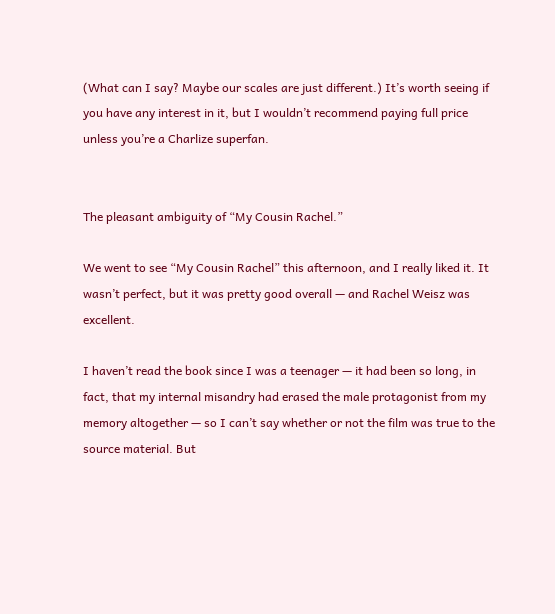(What can I say? Maybe our scales are just different.) It’s worth seeing if you have any interest in it, but I wouldn’t recommend paying full price unless you’re a Charlize superfan.


The pleasant ambiguity of “My Cousin Rachel.”

We went to see “My Cousin Rachel” this afternoon, and I really liked it. It wasn’t perfect, but it was pretty good overall — and Rachel Weisz was excellent.

I haven’t read the book since I was a teenager — it had been so long, in fact, that my internal misandry had erased the male protagonist from my memory altogether — so I can’t say whether or not the film was true to the source material. But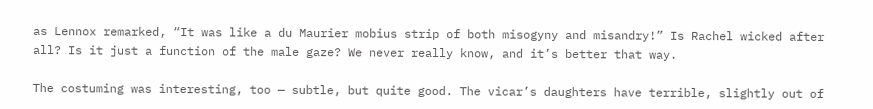as Lennox remarked, “It was like a du Maurier mobius strip of both misogyny and misandry!” Is Rachel wicked after all? Is it just a function of the male gaze? We never really know, and it’s better that way.

The costuming was interesting, too — subtle, but quite good. The vicar’s daughters have terrible, slightly out of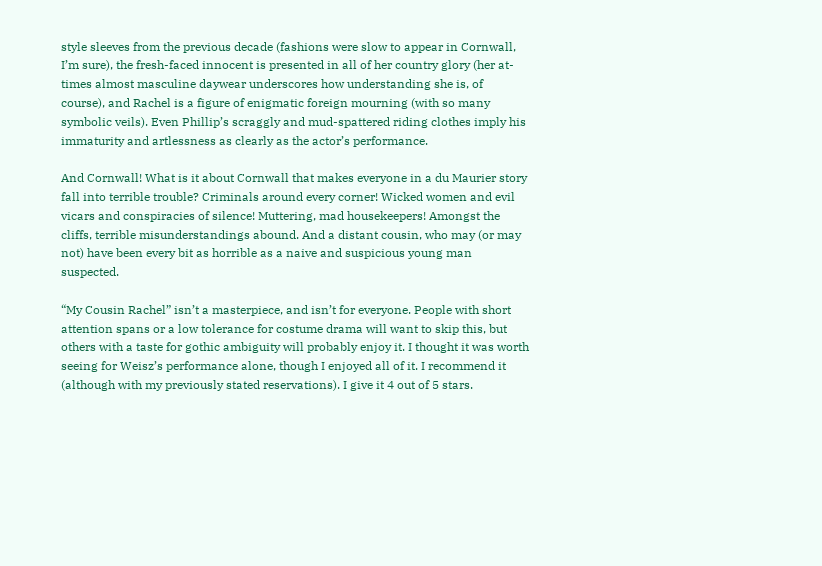style sleeves from the previous decade (fashions were slow to appear in Cornwall, I’m sure), the fresh-faced innocent is presented in all of her country glory (her at-times almost masculine daywear underscores how understanding she is, of course), and Rachel is a figure of enigmatic foreign mourning (with so many symbolic veils). Even Phillip’s scraggly and mud-spattered riding clothes imply his immaturity and artlessness as clearly as the actor’s performance.

And Cornwall! What is it about Cornwall that makes everyone in a du Maurier story fall into terrible trouble? Criminals around every corner! Wicked women and evil vicars and conspiracies of silence! Muttering, mad housekeepers! Amongst the cliffs, terrible misunderstandings abound. And a distant cousin, who may (or may not) have been every bit as horrible as a naive and suspicious young man suspected.

“My Cousin Rachel” isn’t a masterpiece, and isn’t for everyone. People with short attention spans or a low tolerance for costume drama will want to skip this, but others with a taste for gothic ambiguity will probably enjoy it. I thought it was worth seeing for Weisz’s performance alone, though I enjoyed all of it. I recommend it (although with my previously stated reservations). I give it 4 out of 5 stars.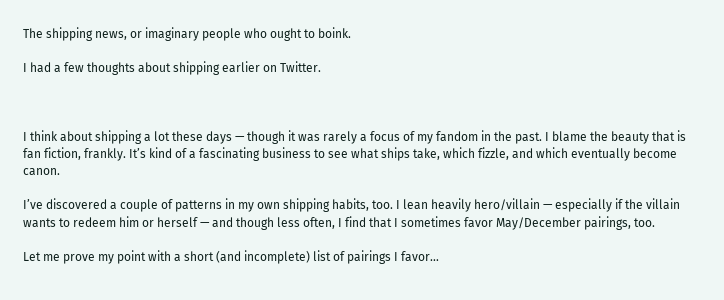The shipping news, or imaginary people who ought to boink.

I had a few thoughts about shipping earlier on Twitter.



I think about shipping a lot these days — though it was rarely a focus of my fandom in the past. I blame the beauty that is fan fiction, frankly. It’s kind of a fascinating business to see what ships take, which fizzle, and which eventually become canon.

I’ve discovered a couple of patterns in my own shipping habits, too. I lean heavily hero/villain — especially if the villain wants to redeem him or herself — and though less often, I find that I sometimes favor May/December pairings, too.

Let me prove my point with a short (and incomplete) list of pairings I favor…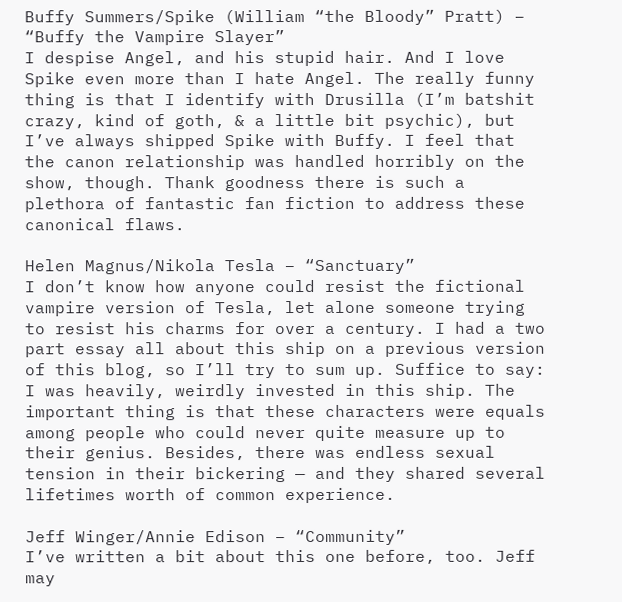Buffy Summers/Spike (William “the Bloody” Pratt) – “Buffy the Vampire Slayer”
I despise Angel, and his stupid hair. And I love Spike even more than I hate Angel. The really funny thing is that I identify with Drusilla (I’m batshit crazy, kind of goth, & a little bit psychic), but I’ve always shipped Spike with Buffy. I feel that the canon relationship was handled horribly on the show, though. Thank goodness there is such a plethora of fantastic fan fiction to address these canonical flaws.

Helen Magnus/Nikola Tesla – “Sanctuary”
I don’t know how anyone could resist the fictional vampire version of Tesla, let alone someone trying to resist his charms for over a century. I had a two part essay all about this ship on a previous version of this blog, so I’ll try to sum up. Suffice to say: I was heavily, weirdly invested in this ship. The important thing is that these characters were equals among people who could never quite measure up to their genius. Besides, there was endless sexual tension in their bickering — and they shared several lifetimes worth of common experience.

Jeff Winger/Annie Edison – “Community”
I’ve written a bit about this one before, too. Jeff may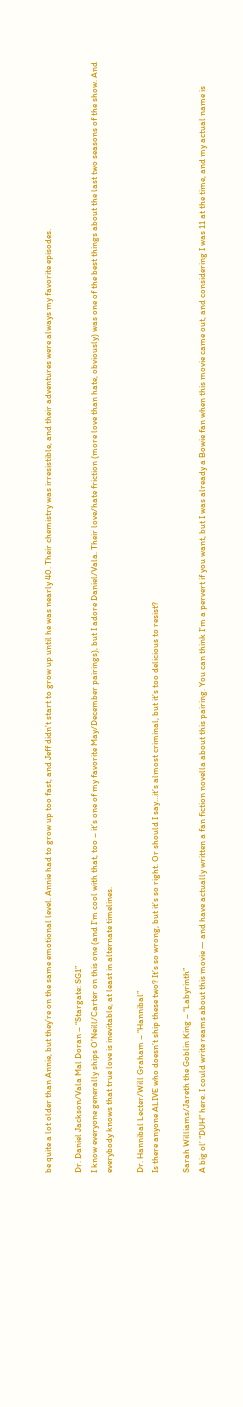be quite a lot older than Annie, but they’re on the same emotional level. Annie had to grow up too fast, and Jeff didn’t start to grow up until he was nearly 40. Their chemistry was irresistible, and their adventures were always my favorite episodes.

Dr. Daniel Jackson/Vala Mal Doran – “Stargate: SG1”
I know everyone generally ships O’Neill/Carter on this one (and I’m cool with that, too – it’s one of my favorite May/December pairings), but I adore Daniel/Vala. Their love/hate friction (more love than hate, obviously) was one of the best things about the last two seasons of the show. And everybody knows that true love is inevitable, at least in alternate timelines.

Dr. Hannibal Lecter/Will Graham – “Hannibal”
Is there anyone ALIVE who doesn’t ship these two? It’s so wrong, but it’s so right. Or should I say…it’s almost criminal, but it’s too delicious to resist?

Sarah Williams/Jareth the Goblin King – “Labyrinth”
A big ol’ “DUH” here. I could write reams about this movie — and have actually written a fan fiction novella about this pairing. You can think I’m a pervert if you want, but I was already a Bowie fan when this movie came out, and considering I was 11 at the time, and my actual name is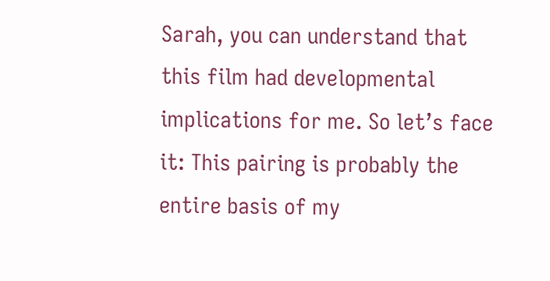Sarah, you can understand that this film had developmental implications for me. So let’s face it: This pairing is probably the entire basis of my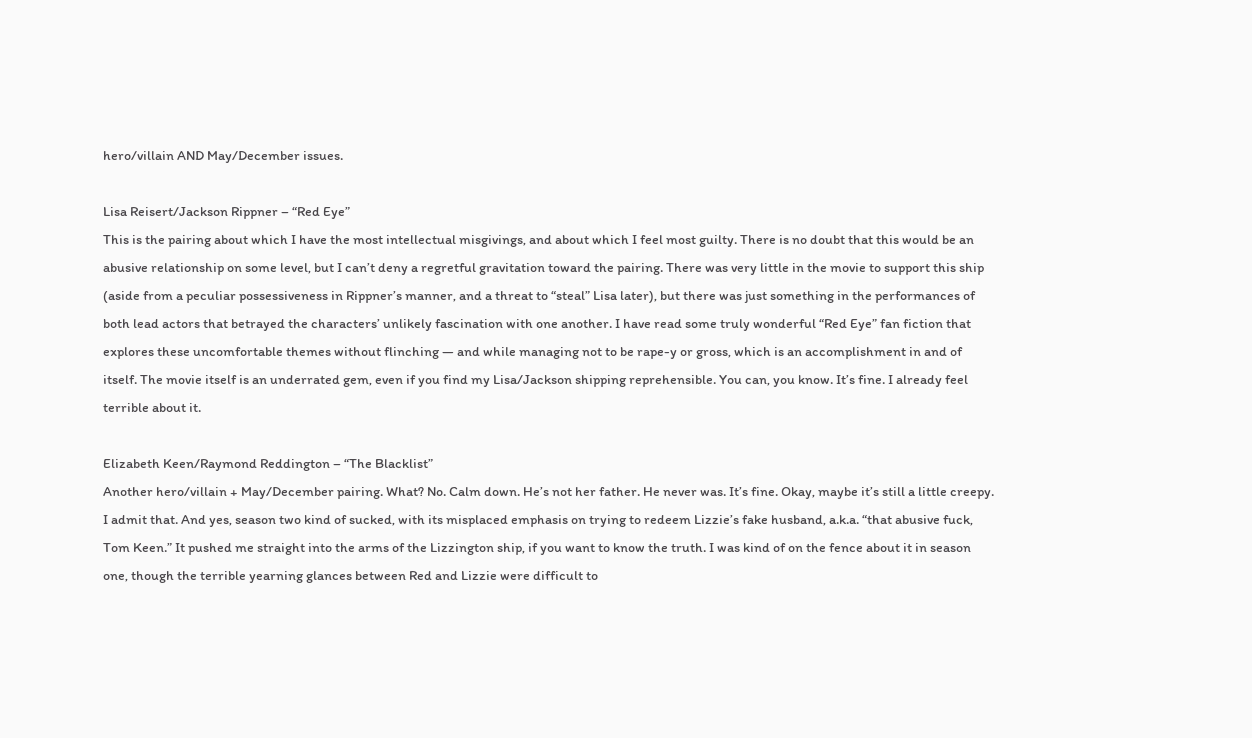hero/villain AND May/December issues.

Lisa Reisert/Jackson Rippner – “Red Eye”
This is the pairing about which I have the most intellectual misgivings, and about which I feel most guilty. There is no doubt that this would be an abusive relationship on some level, but I can’t deny a regretful gravitation toward the pairing. There was very little in the movie to support this ship (aside from a peculiar possessiveness in Rippner’s manner, and a threat to “steal” Lisa later), but there was just something in the performances of both lead actors that betrayed the characters’ unlikely fascination with one another. I have read some truly wonderful “Red Eye” fan fiction that explores these uncomfortable themes without flinching — and while managing not to be rape-y or gross, which is an accomplishment in and of itself. The movie itself is an underrated gem, even if you find my Lisa/Jackson shipping reprehensible. You can, you know. It’s fine. I already feel terrible about it.

Elizabeth Keen/Raymond Reddington – “The Blacklist”
Another hero/villain + May/December pairing. What? No. Calm down. He’s not her father. He never was. It’s fine. Okay, maybe it’s still a little creepy. I admit that. And yes, season two kind of sucked, with its misplaced emphasis on trying to redeem Lizzie’s fake husband, a.k.a. “that abusive fuck, Tom Keen.” It pushed me straight into the arms of the Lizzington ship, if you want to know the truth. I was kind of on the fence about it in season one, though the terrible yearning glances between Red and Lizzie were difficult to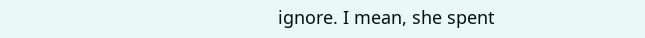ignore. I mean, she spent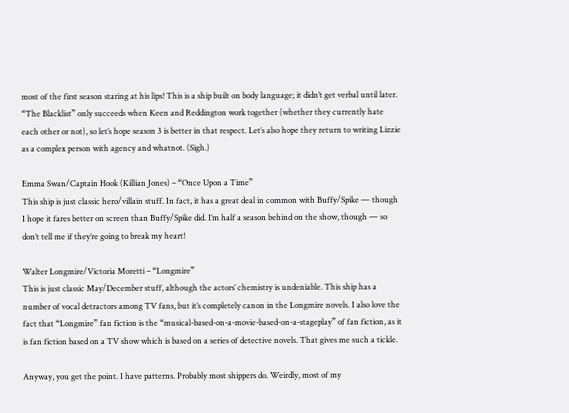most of the first season staring at his lips! This is a ship built on body language; it didn’t get verbal until later. “The Blacklist” only succeeds when Keen and Reddington work together (whether they currently hate each other or not), so let’s hope season 3 is better in that respect. Let’s also hope they return to writing Lizzie as a complex person with agency and whatnot. (Sigh.)

Emma Swan/Captain Hook (Killian Jones) – “Once Upon a Time”
This ship is just classic hero/villain stuff. In fact, it has a great deal in common with Buffy/Spike — though I hope it fares better on screen than Buffy/Spike did. I’m half a season behind on the show, though — so don’t tell me if they’re going to break my heart!

Walter Longmire/Victoria Moretti – “Longmire”
This is just classic May/December stuff, although the actors’ chemistry is undeniable. This ship has a number of vocal detractors among TV fans, but it’s completely canon in the Longmire novels. I also love the fact that “Longmire” fan fiction is the “musical-based-on-a-movie-based-on-a-stageplay” of fan fiction, as it is fan fiction based on a TV show which is based on a series of detective novels. That gives me such a tickle.

Anyway, you get the point. I have patterns. Probably most shippers do. Weirdly, most of my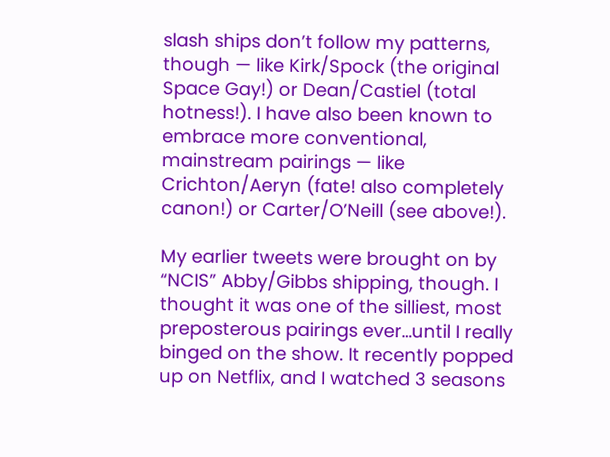slash ships don’t follow my patterns, though — like Kirk/Spock (the original Space Gay!) or Dean/Castiel (total hotness!). I have also been known to embrace more conventional, mainstream pairings — like Crichton/Aeryn (fate! also completely canon!) or Carter/O’Neill (see above!).

My earlier tweets were brought on by “NCIS” Abby/Gibbs shipping, though. I thought it was one of the silliest, most preposterous pairings ever…until I really binged on the show. It recently popped up on Netflix, and I watched 3 seasons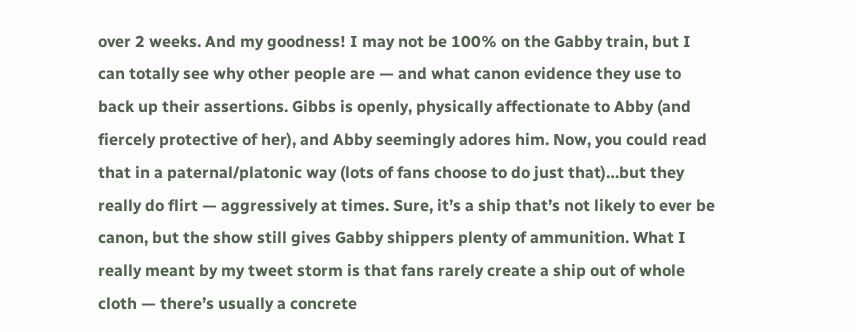over 2 weeks. And my goodness! I may not be 100% on the Gabby train, but I can totally see why other people are — and what canon evidence they use to back up their assertions. Gibbs is openly, physically affectionate to Abby (and fiercely protective of her), and Abby seemingly adores him. Now, you could read that in a paternal/platonic way (lots of fans choose to do just that)…but they really do flirt — aggressively at times. Sure, it’s a ship that’s not likely to ever be canon, but the show still gives Gabby shippers plenty of ammunition. What I really meant by my tweet storm is that fans rarely create a ship out of whole cloth — there’s usually a concrete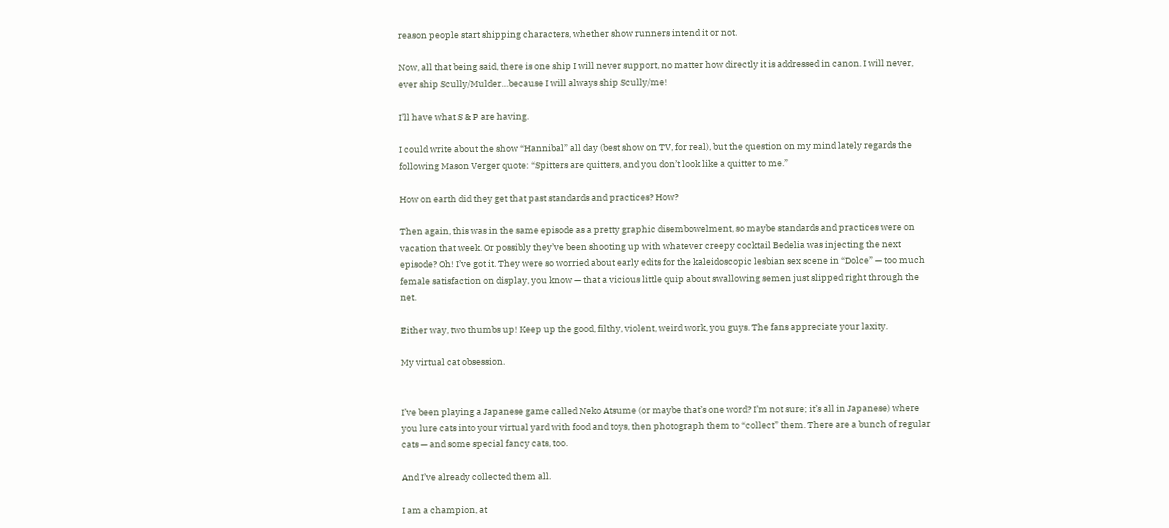reason people start shipping characters, whether show runners intend it or not.

Now, all that being said, there is one ship I will never support, no matter how directly it is addressed in canon. I will never, ever ship Scully/Mulder…because I will always ship Scully/me!

I’ll have what S & P are having.

I could write about the show “Hannibal” all day (best show on TV, for real), but the question on my mind lately regards the following Mason Verger quote: “Spitters are quitters, and you don’t look like a quitter to me.”

How on earth did they get that past standards and practices? How?

Then again, this was in the same episode as a pretty graphic disembowelment, so maybe standards and practices were on vacation that week. Or possibly they’ve been shooting up with whatever creepy cocktail Bedelia was injecting the next episode? Oh! I’ve got it. They were so worried about early edits for the kaleidoscopic lesbian sex scene in “Dolce” — too much female satisfaction on display, you know — that a vicious little quip about swallowing semen just slipped right through the net.

Either way, two thumbs up! Keep up the good, filthy, violent, weird work, you guys. The fans appreciate your laxity.

My virtual cat obsession.


I’ve been playing a Japanese game called Neko Atsume (or maybe that’s one word? I’m not sure; it’s all in Japanese) where you lure cats into your virtual yard with food and toys, then photograph them to “collect” them. There are a bunch of regular cats — and some special fancy cats, too.

And I’ve already collected them all.

I am a champion, at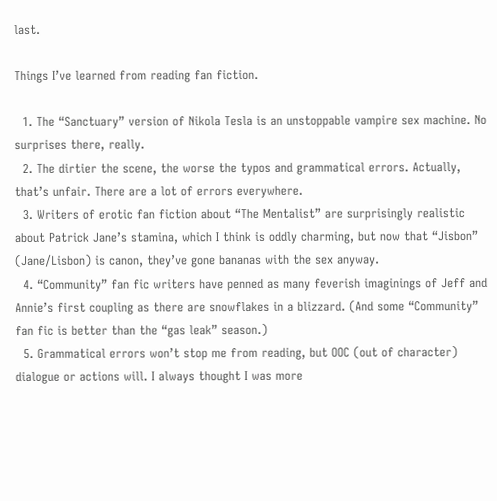last.

Things I’ve learned from reading fan fiction.

  1. The “Sanctuary” version of Nikola Tesla is an unstoppable vampire sex machine. No surprises there, really.
  2. The dirtier the scene, the worse the typos and grammatical errors. Actually, that’s unfair. There are a lot of errors everywhere.
  3. Writers of erotic fan fiction about “The Mentalist” are surprisingly realistic about Patrick Jane’s stamina, which I think is oddly charming, but now that “Jisbon” (Jane/Lisbon) is canon, they’ve gone bananas with the sex anyway.
  4. “Community” fan fic writers have penned as many feverish imaginings of Jeff and Annie’s first coupling as there are snowflakes in a blizzard. (And some “Community” fan fic is better than the “gas leak” season.)
  5. Grammatical errors won’t stop me from reading, but OOC (out of character) dialogue or actions will. I always thought I was more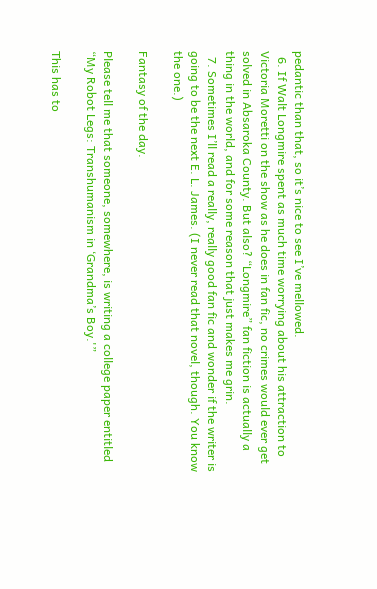pedantic than that, so it’s nice to see I’ve mellowed.
  6. If Walt Longmire spent as much time worrying about his attraction to Victoria Moretti on the show as he does in fan fic, no crimes would ever get solved in Absaroka County. But also? “Longmire” fan fiction is actually a thing in the world, and for some reason that just makes me grin.
  7. Sometimes I’ll read a really, really good fan fic and wonder if the writer is going to be the next E. L. James. (I never read that novel, though. You know the one.)

Fantasy of the day.

Please tell me that someone, somewhere, is writing a college paper entitled “My Robot Legs: Transhumanism in ‘Grandma’s Boy.'”

This has to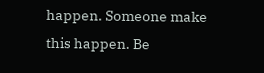happen. Someone make this happen. Be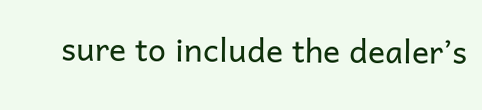sure to include the dealer’s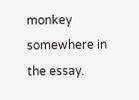monkey somewhere in the essay.